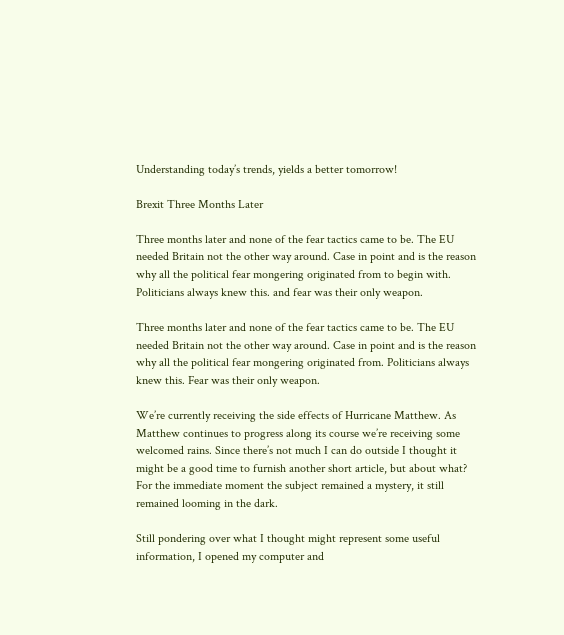Understanding today’s trends, yields a better tomorrow!

Brexit Three Months Later

Three months later and none of the fear tactics came to be. The EU needed Britain not the other way around. Case in point and is the reason why all the political fear mongering originated from to begin with. Politicians always knew this. and fear was their only weapon.

Three months later and none of the fear tactics came to be. The EU needed Britain not the other way around. Case in point and is the reason why all the political fear mongering originated from. Politicians always knew this. Fear was their only weapon.

We’re currently receiving the side effects of Hurricane Matthew. As Matthew continues to progress along its course we’re receiving some welcomed rains. Since there’s not much I can do outside I thought it might be a good time to furnish another short article, but about what? For the immediate moment the subject remained a mystery, it still remained looming in the dark.

Still pondering over what I thought might represent some useful information, I opened my computer and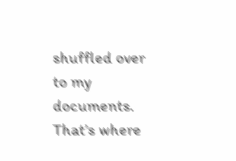shuffled over to my documents. That’s where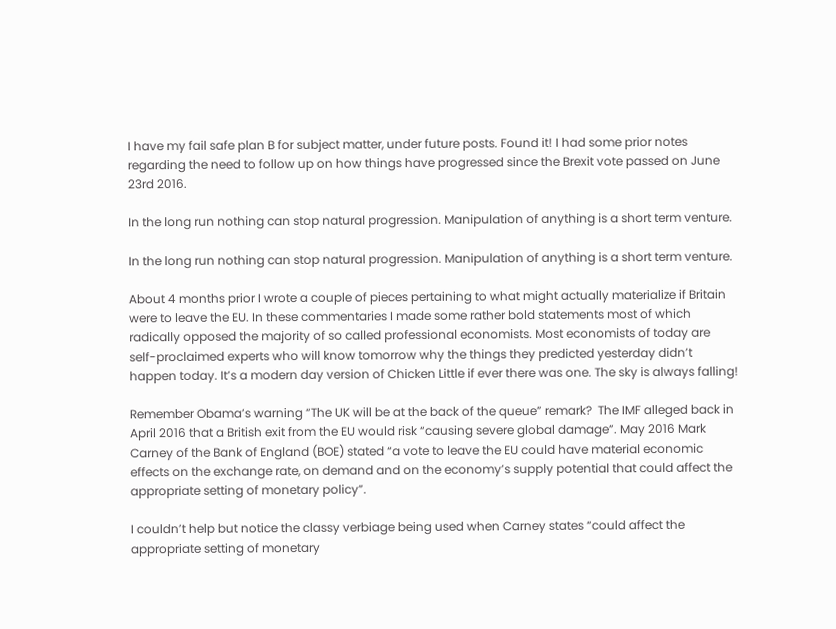I have my fail safe plan B for subject matter, under future posts. Found it! I had some prior notes regarding the need to follow up on how things have progressed since the Brexit vote passed on June 23rd 2016.

In the long run nothing can stop natural progression. Manipulation of anything is a short term venture.

In the long run nothing can stop natural progression. Manipulation of anything is a short term venture.

About 4 months prior I wrote a couple of pieces pertaining to what might actually materialize if Britain were to leave the EU. In these commentaries I made some rather bold statements most of which radically opposed the majority of so called professional economists. Most economists of today are self-proclaimed experts who will know tomorrow why the things they predicted yesterday didn’t happen today. It’s a modern day version of Chicken Little if ever there was one. The sky is always falling!

Remember Obama’s warning “The UK will be at the back of the queue” remark?  The IMF alleged back in April 2016 that a British exit from the EU would risk “causing severe global damage”. May 2016 Mark Carney of the Bank of England (BOE) stated “a vote to leave the EU could have material economic effects on the exchange rate, on demand and on the economy’s supply potential that could affect the appropriate setting of monetary policy”.

I couldn’t help but notice the classy verbiage being used when Carney states “could affect the appropriate setting of monetary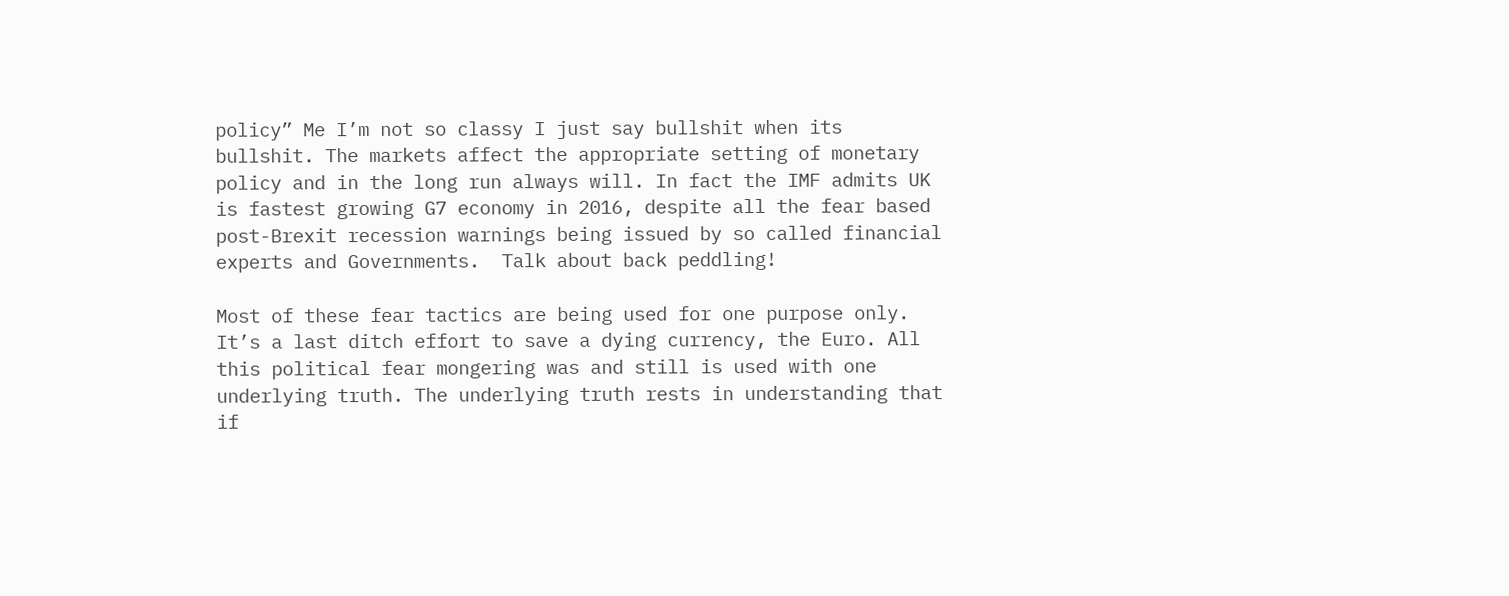policy” Me I’m not so classy I just say bullshit when its bullshit. The markets affect the appropriate setting of monetary policy and in the long run always will. In fact the IMF admits UK is fastest growing G7 economy in 2016, despite all the fear based post-Brexit recession warnings being issued by so called financial experts and Governments.  Talk about back peddling!

Most of these fear tactics are being used for one purpose only. It’s a last ditch effort to save a dying currency, the Euro. All this political fear mongering was and still is used with one underlying truth. The underlying truth rests in understanding that if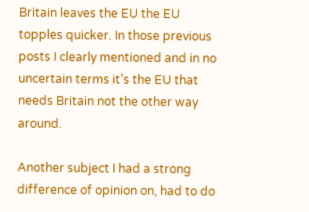Britain leaves the EU the EU topples quicker. In those previous posts I clearly mentioned and in no uncertain terms it’s the EU that needs Britain not the other way around.

Another subject I had a strong difference of opinion on, had to do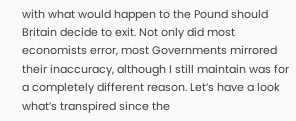with what would happen to the Pound should Britain decide to exit. Not only did most economists error, most Governments mirrored their inaccuracy, although I still maintain was for a completely different reason. Let’s have a look what’s transpired since the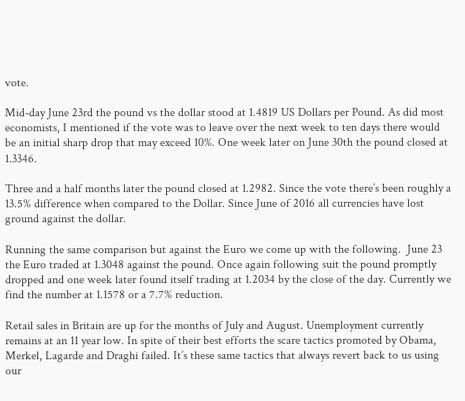vote.

Mid-day June 23rd the pound vs the dollar stood at 1.4819 US Dollars per Pound. As did most economists, I mentioned if the vote was to leave over the next week to ten days there would be an initial sharp drop that may exceed 10%. One week later on June 30th the pound closed at 1.3346.

Three and a half months later the pound closed at 1.2982. Since the vote there’s been roughly a 13.5% difference when compared to the Dollar. Since June of 2016 all currencies have lost ground against the dollar.

Running the same comparison but against the Euro we come up with the following.  June 23 the Euro traded at 1.3048 against the pound. Once again following suit the pound promptly dropped and one week later found itself trading at 1.2034 by the close of the day. Currently we find the number at 1.1578 or a 7.7% reduction.

Retail sales in Britain are up for the months of July and August. Unemployment currently remains at an 11 year low. In spite of their best efforts the scare tactics promoted by Obama, Merkel, Lagarde and Draghi failed. It’s these same tactics that always revert back to us using our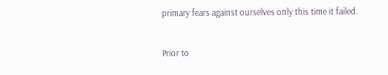primary fears against ourselves only this time it failed.

Prior to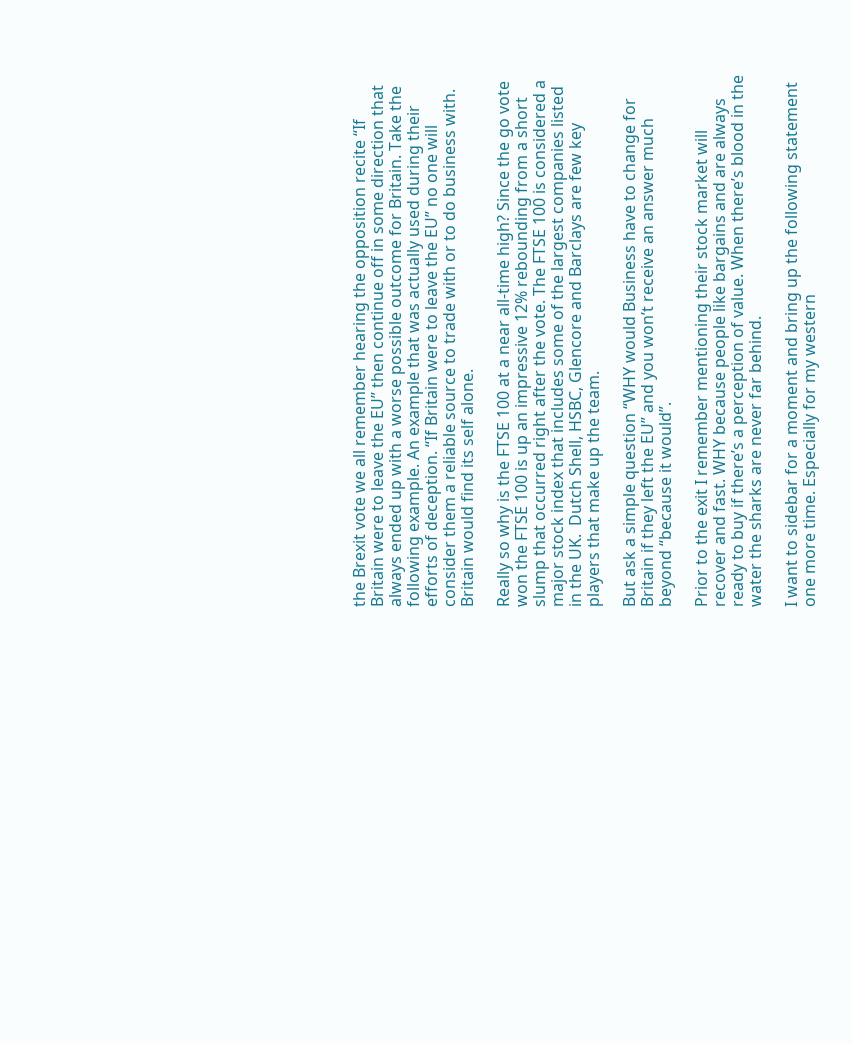the Brexit vote we all remember hearing the opposition recite “If Britain were to leave the EU” then continue off in some direction that always ended up with a worse possible outcome for Britain. Take the following example. An example that was actually used during their efforts of deception. “If Britain were to leave the EU” no one will consider them a reliable source to trade with or to do business with. Britain would find its self alone.

Really so why is the FTSE 100 at a near all-time high? Since the go vote won the FTSE 100 is up an impressive 12% rebounding from a short slump that occurred right after the vote. The FTSE 100 is considered a major stock index that includes some of the largest companies listed in the UK.  Dutch Shell, HSBC, Glencore and Barclays are few key players that make up the team.

But ask a simple question “WHY would Business have to change for Britain if they left the EU” and you won’t receive an answer much beyond “because it would”.

Prior to the exit I remember mentioning their stock market will recover and fast. WHY because people like bargains and are always ready to buy if there’s a perception of value. When there’s blood in the water the sharks are never far behind.

I want to sidebar for a moment and bring up the following statement one more time. Especially for my western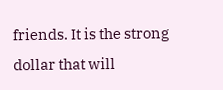friends. It is the strong dollar that will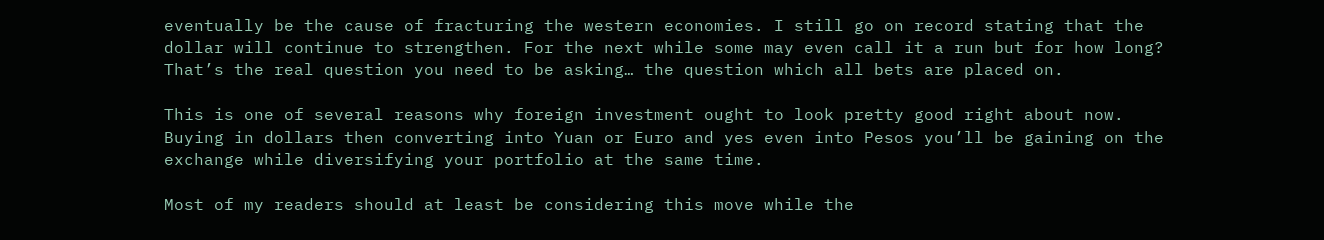eventually be the cause of fracturing the western economies. I still go on record stating that the dollar will continue to strengthen. For the next while some may even call it a run but for how long?  That’s the real question you need to be asking… the question which all bets are placed on.

This is one of several reasons why foreign investment ought to look pretty good right about now. Buying in dollars then converting into Yuan or Euro and yes even into Pesos you’ll be gaining on the exchange while diversifying your portfolio at the same time.

Most of my readers should at least be considering this move while the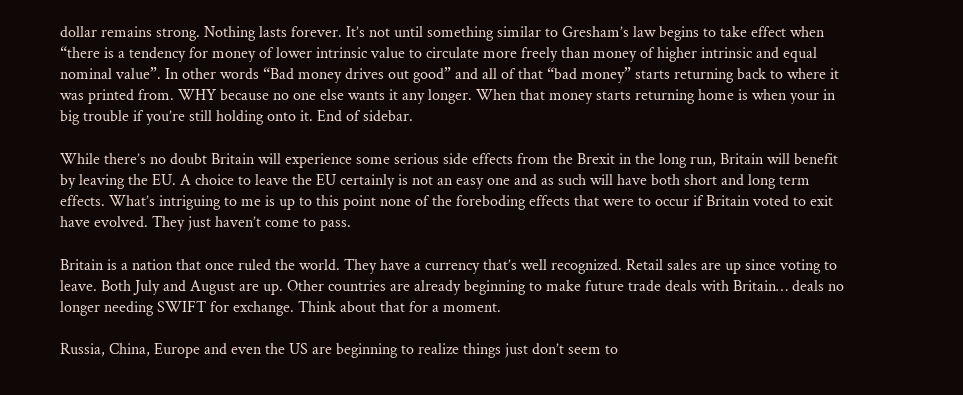dollar remains strong. Nothing lasts forever. It’s not until something similar to Gresham’s law begins to take effect when “there is a tendency for money of lower intrinsic value to circulate more freely than money of higher intrinsic and equal nominal value”. In other words “Bad money drives out good” and all of that “bad money” starts returning back to where it was printed from. WHY because no one else wants it any longer. When that money starts returning home is when your in big trouble if you’re still holding onto it. End of sidebar.

While there’s no doubt Britain will experience some serious side effects from the Brexit in the long run, Britain will benefit by leaving the EU. A choice to leave the EU certainly is not an easy one and as such will have both short and long term effects. What’s intriguing to me is up to this point none of the foreboding effects that were to occur if Britain voted to exit have evolved. They just haven’t come to pass.

Britain is a nation that once ruled the world. They have a currency that’s well recognized. Retail sales are up since voting to leave. Both July and August are up. Other countries are already beginning to make future trade deals with Britain… deals no longer needing SWIFT for exchange. Think about that for a moment.

Russia, China, Europe and even the US are beginning to realize things just don’t seem to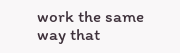work the same way that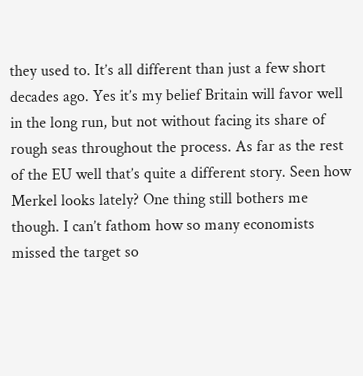they used to. It’s all different than just a few short decades ago. Yes it’s my belief Britain will favor well in the long run, but not without facing its share of rough seas throughout the process. As far as the rest of the EU well that’s quite a different story. Seen how Merkel looks lately? One thing still bothers me though. I can’t fathom how so many economists missed the target so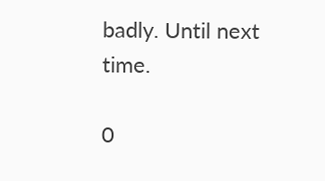badly. Until next time.

0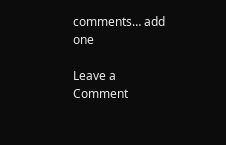comments… add one

Leave a Comment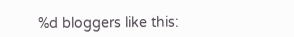%d bloggers like this: